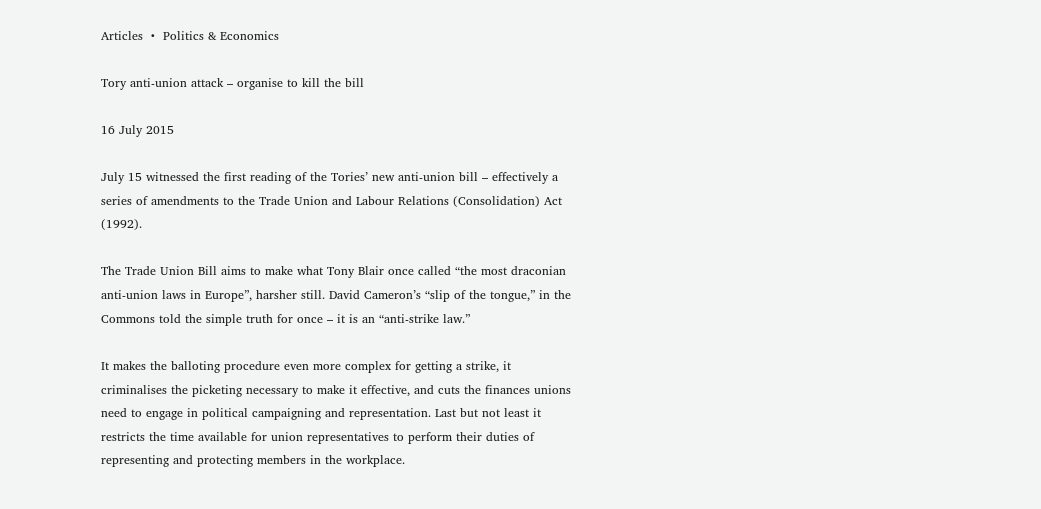Articles  •  Politics & Economics

Tory anti-union attack – organise to kill the bill

16 July 2015

July 15 witnessed the first reading of the Tories’ new anti-union bill – effectively a series of amendments to the Trade Union and Labour Relations (Consolidation) Act (1992).

The Trade Union Bill aims to make what Tony Blair once called “the most draconian anti-union laws in Europe”, harsher still. David Cameron’s “slip of the tongue,” in the Commons told the simple truth for once – it is an “anti-strike law.”

It makes the balloting procedure even more complex for getting a strike, it criminalises the picketing necessary to make it effective, and cuts the finances unions need to engage in political campaigning and representation. Last but not least it restricts the time available for union representatives to perform their duties of representing and protecting members in the workplace.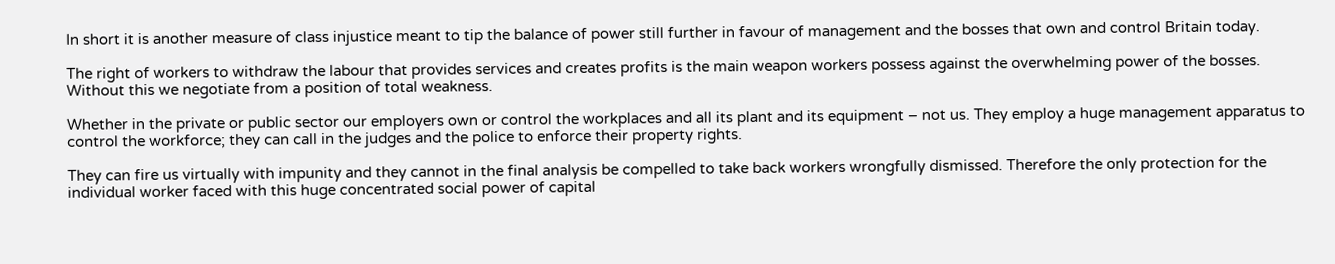In short it is another measure of class injustice meant to tip the balance of power still further in favour of management and the bosses that own and control Britain today.

The right of workers to withdraw the labour that provides services and creates profits is the main weapon workers possess against the overwhelming power of the bosses. Without this we negotiate from a position of total weakness.

Whether in the private or public sector our employers own or control the workplaces and all its plant and its equipment – not us. They employ a huge management apparatus to control the workforce; they can call in the judges and the police to enforce their property rights.

They can fire us virtually with impunity and they cannot in the final analysis be compelled to take back workers wrongfully dismissed. Therefore the only protection for the individual worker faced with this huge concentrated social power of capital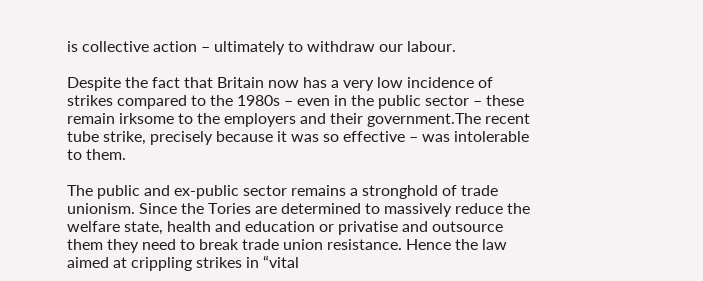is collective action – ultimately to withdraw our labour.

Despite the fact that Britain now has a very low incidence of strikes compared to the 1980s – even in the public sector – these remain irksome to the employers and their government.The recent tube strike, precisely because it was so effective – was intolerable to them.

The public and ex-public sector remains a stronghold of trade unionism. Since the Tories are determined to massively reduce the welfare state, health and education or privatise and outsource them they need to break trade union resistance. Hence the law aimed at crippling strikes in “vital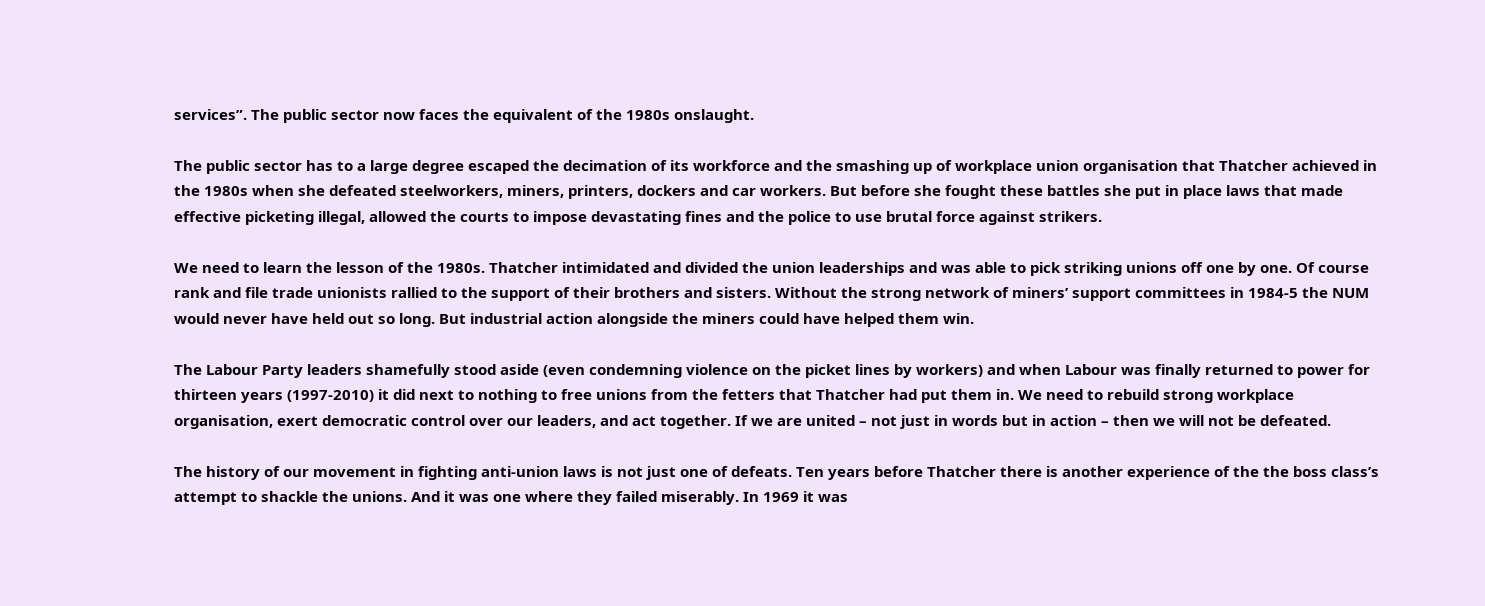services”. The public sector now faces the equivalent of the 1980s onslaught.

The public sector has to a large degree escaped the decimation of its workforce and the smashing up of workplace union organisation that Thatcher achieved in the 1980s when she defeated steelworkers, miners, printers, dockers and car workers. But before she fought these battles she put in place laws that made effective picketing illegal, allowed the courts to impose devastating fines and the police to use brutal force against strikers.

We need to learn the lesson of the 1980s. Thatcher intimidated and divided the union leaderships and was able to pick striking unions off one by one. Of course rank and file trade unionists rallied to the support of their brothers and sisters. Without the strong network of miners’ support committees in 1984-5 the NUM would never have held out so long. But industrial action alongside the miners could have helped them win.

The Labour Party leaders shamefully stood aside (even condemning violence on the picket lines by workers) and when Labour was finally returned to power for thirteen years (1997-2010) it did next to nothing to free unions from the fetters that Thatcher had put them in. We need to rebuild strong workplace organisation, exert democratic control over our leaders, and act together. If we are united – not just in words but in action – then we will not be defeated.

The history of our movement in fighting anti-union laws is not just one of defeats. Ten years before Thatcher there is another experience of the the boss class’s attempt to shackle the unions. And it was one where they failed miserably. In 1969 it was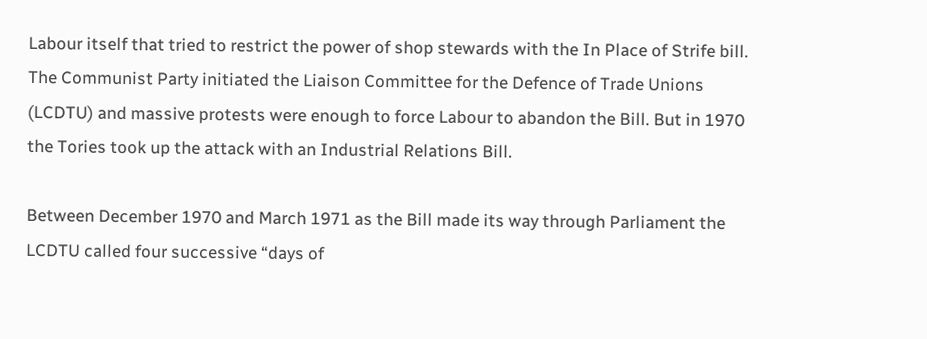Labour itself that tried to restrict the power of shop stewards with the In Place of Strife bill. The Communist Party initiated the Liaison Committee for the Defence of Trade Unions (LCDTU) and massive protests were enough to force Labour to abandon the Bill. But in 1970 the Tories took up the attack with an Industrial Relations Bill.

Between December 1970 and March 1971 as the Bill made its way through Parliament the LCDTU called four successive “days of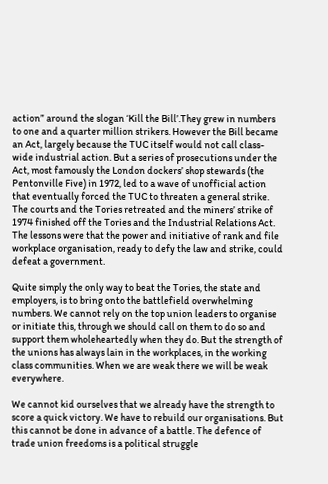action” around the slogan ‘Kill the Bill’.They grew in numbers to one and a quarter million strikers. However the Bill became an Act, largely because the TUC itself would not call class-wide industrial action. But a series of prosecutions under the Act, most famously the London dockers’ shop stewards (the Pentonville Five) in 1972, led to a wave of unofficial action that eventually forced the TUC to threaten a general strike. The courts and the Tories retreated and the miners’ strike of 1974 finished off the Tories and the Industrial Relations Act. The lessons were that the power and initiative of rank and file workplace organisation, ready to defy the law and strike, could defeat a government.

Quite simply the only way to beat the Tories, the state and employers, is to bring onto the battlefield overwhelming numbers. We cannot rely on the top union leaders to organise or initiate this, through we should call on them to do so and support them wholeheartedly when they do. But the strength of the unions has always lain in the workplaces, in the working class communities. When we are weak there we will be weak everywhere.

We cannot kid ourselves that we already have the strength to score a quick victory. We have to rebuild our organisations. But this cannot be done in advance of a battle. The defence of trade union freedoms is a political struggle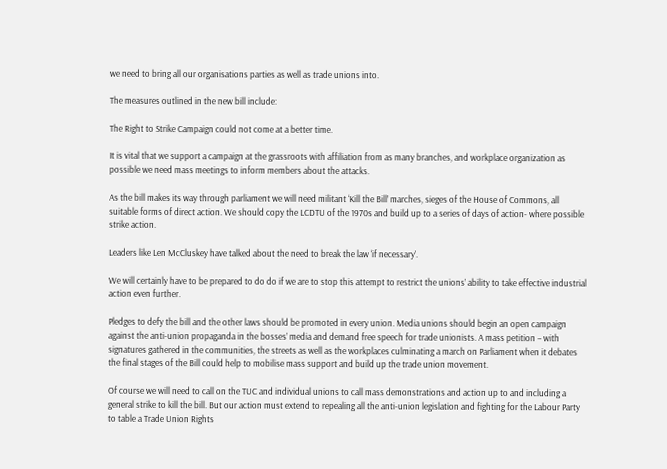we need to bring all our organisations parties as well as trade unions into.

The measures outlined in the new bill include:

The Right to Strike Campaign could not come at a better time.

It is vital that we support a campaign at the grassroots with affiliation from as many branches, and workplace organization as possible we need mass meetings to inform members about the attacks.

As the bill makes its way through parliament we will need militant ‘Kill the Bill’ marches, sieges of the House of Commons, all suitable forms of direct action. We should copy the LCDTU of the 1970s and build up to a series of days of action- where possible strike action.

Leaders like Len McCluskey have talked about the need to break the law ‘if necessary’.

We will certainly have to be prepared to do do if we are to stop this attempt to restrict the unions’ ability to take effective industrial action even further.

Pledges to defy the bill and the other laws should be promoted in every union. Media unions should begin an open campaign against the anti-union propaganda in the bosses’ media and demand free speech for trade unionists. A mass petition – with signatures gathered in the communities, the streets as well as the workplaces culminating a march on Parliament when it debates the final stages of the Bill could help to mobilise mass support and build up the trade union movement.

Of course we will need to call on the TUC and individual unions to call mass demonstrations and action up to and including a general strike to kill the bill. But our action must extend to repealing all the anti-union legislation and fighting for the Labour Party to table a Trade Union Rights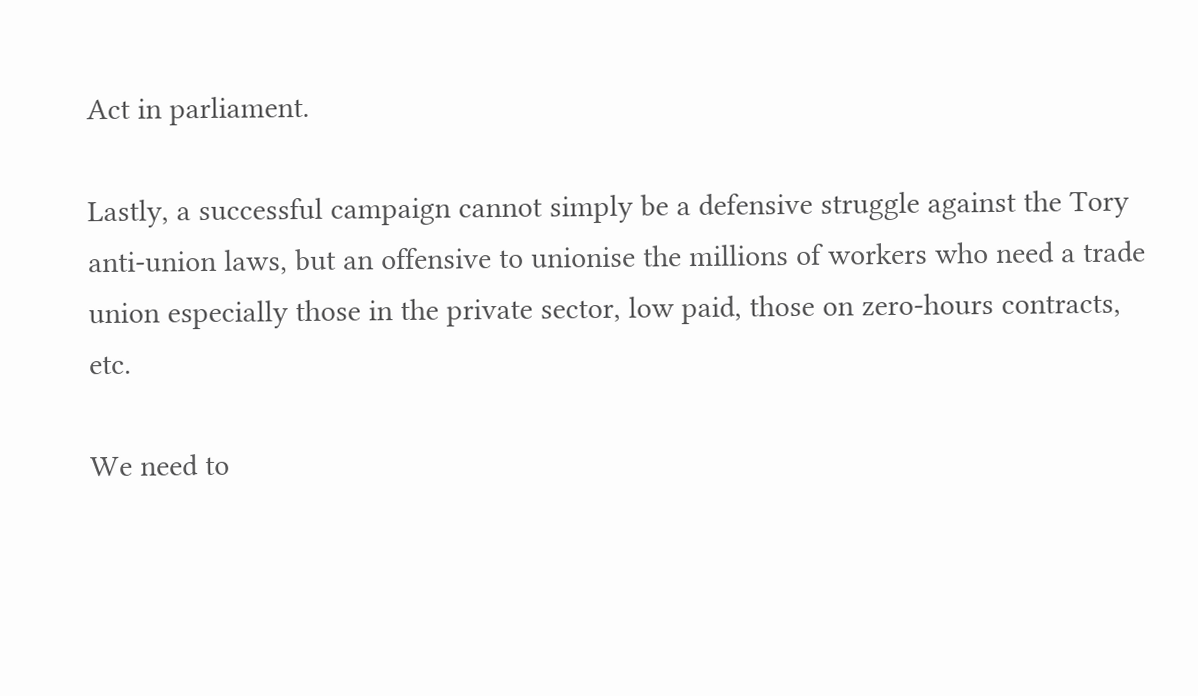Act in parliament.

Lastly, a successful campaign cannot simply be a defensive struggle against the Tory anti-union laws, but an offensive to unionise the millions of workers who need a trade union especially those in the private sector, low paid, those on zero-hours contracts, etc.

We need to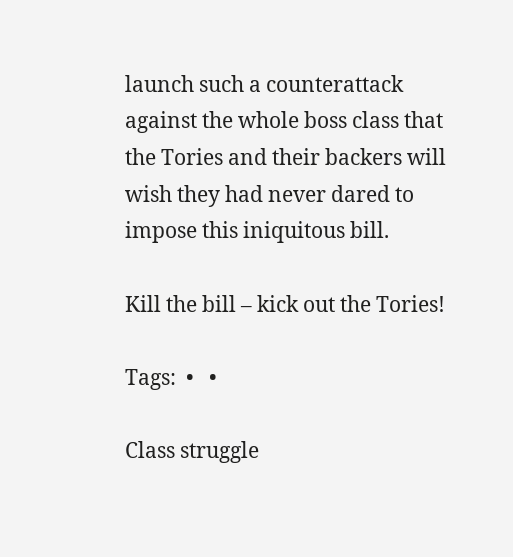launch such a counterattack against the whole boss class that the Tories and their backers will wish they had never dared to impose this iniquitous bill.

Kill the bill – kick out the Tories!

Tags:  •   •

Class struggle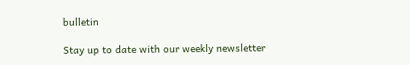bulletin

Stay up to date with our weekly newsletter